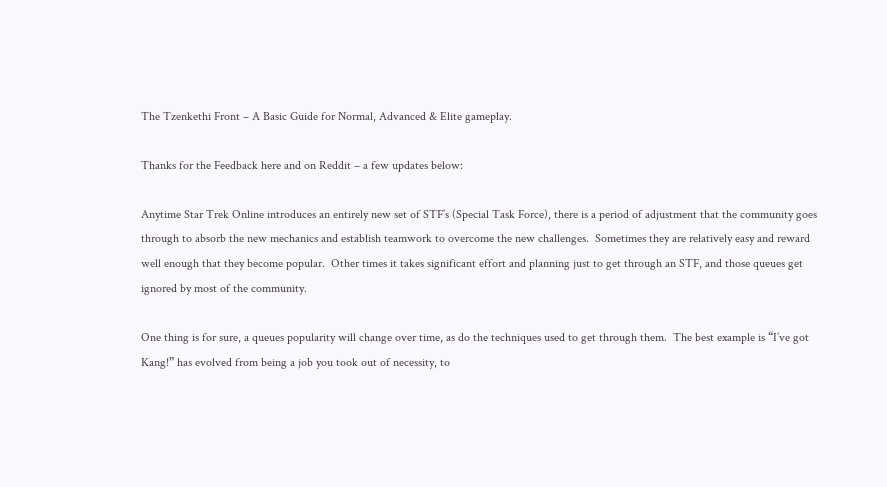The Tzenkethi Front – A Basic Guide for Normal, Advanced & Elite gameplay.

Thanks for the Feedback here and on Reddit – a few updates below:

Anytime Star Trek Online introduces an entirely new set of STF’s (Special Task Force), there is a period of adjustment that the community goes through to absorb the new mechanics and establish teamwork to overcome the new challenges.  Sometimes they are relatively easy and reward well enough that they become popular.  Other times it takes significant effort and planning just to get through an STF, and those queues get ignored by most of the community.

One thing is for sure, a queues popularity will change over time, as do the techniques used to get through them.  The best example is “I’ve got Kang!” has evolved from being a job you took out of necessity, to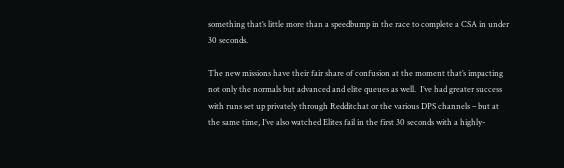something that’s little more than a speedbump in the race to complete a CSA in under 30 seconds.

The new missions have their fair share of confusion at the moment that’s impacting not only the normals but advanced and elite queues as well.  I’ve had greater success with runs set up privately through Redditchat or the various DPS channels – but at the same time, I’ve also watched Elites fail in the first 30 seconds with a highly-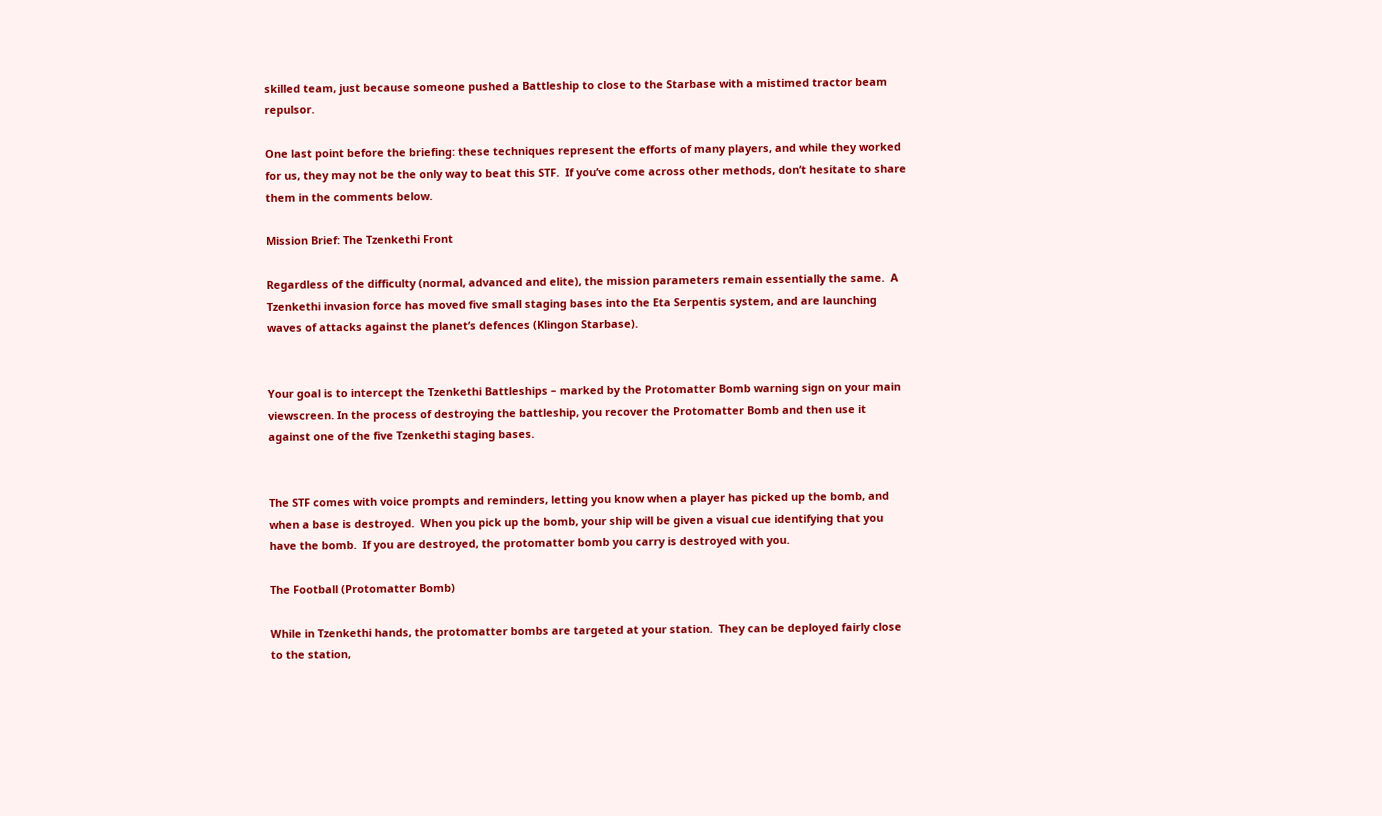skilled team, just because someone pushed a Battleship to close to the Starbase with a mistimed tractor beam repulsor.

One last point before the briefing: these techniques represent the efforts of many players, and while they worked for us, they may not be the only way to beat this STF.  If you’ve come across other methods, don’t hesitate to share them in the comments below.

Mission Brief: The Tzenkethi Front

Regardless of the difficulty (normal, advanced and elite), the mission parameters remain essentially the same.  A Tzenkethi invasion force has moved five small staging bases into the Eta Serpentis system, and are launching waves of attacks against the planet’s defences (Klingon Starbase).


Your goal is to intercept the Tzenkethi Battleships – marked by the Protomatter Bomb warning sign on your main viewscreen. In the process of destroying the battleship, you recover the Protomatter Bomb and then use it against one of the five Tzenkethi staging bases.


The STF comes with voice prompts and reminders, letting you know when a player has picked up the bomb, and when a base is destroyed.  When you pick up the bomb, your ship will be given a visual cue identifying that you have the bomb.  If you are destroyed, the protomatter bomb you carry is destroyed with you.

The Football (Protomatter Bomb)

While in Tzenkethi hands, the protomatter bombs are targeted at your station.  They can be deployed fairly close to the station,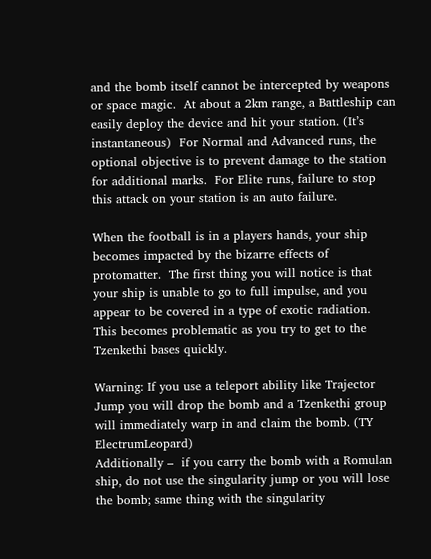and the bomb itself cannot be intercepted by weapons or space magic.  At about a 2km range, a Battleship can easily deploy the device and hit your station. (It’s instantaneous)  For Normal and Advanced runs, the optional objective is to prevent damage to the station for additional marks.  For Elite runs, failure to stop this attack on your station is an auto failure.

When the football is in a players hands, your ship becomes impacted by the bizarre effects of protomatter.  The first thing you will notice is that your ship is unable to go to full impulse, and you appear to be covered in a type of exotic radiation.  This becomes problematic as you try to get to the Tzenkethi bases quickly.

Warning: If you use a teleport ability like Trajector Jump you will drop the bomb and a Tzenkethi group will immediately warp in and claim the bomb. (TY ElectrumLeopard)
Additionally –  if you carry the bomb with a Romulan ship, do not use the singularity jump or you will lose the bomb; same thing with the singularity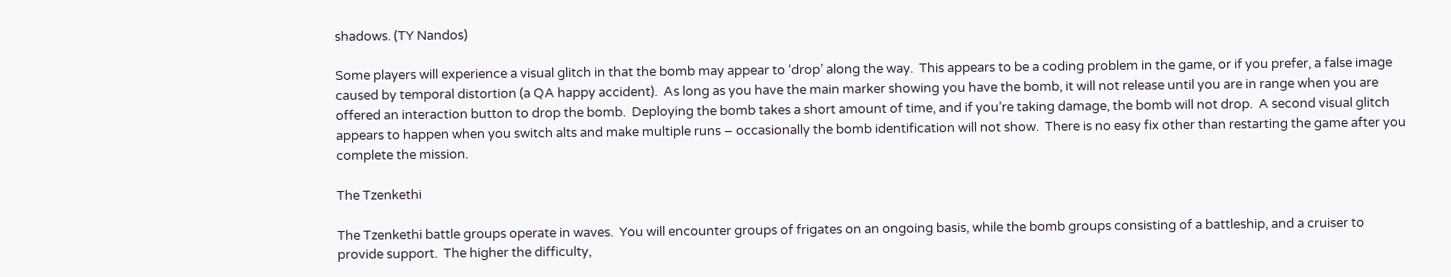shadows. (TY Nandos)

Some players will experience a visual glitch in that the bomb may appear to ‘drop’ along the way.  This appears to be a coding problem in the game, or if you prefer, a false image caused by temporal distortion (a QA happy accident).  As long as you have the main marker showing you have the bomb, it will not release until you are in range when you are offered an interaction button to drop the bomb.  Deploying the bomb takes a short amount of time, and if you’re taking damage, the bomb will not drop.  A second visual glitch appears to happen when you switch alts and make multiple runs – occasionally the bomb identification will not show.  There is no easy fix other than restarting the game after you complete the mission.

The Tzenkethi

The Tzenkethi battle groups operate in waves.  You will encounter groups of frigates on an ongoing basis, while the bomb groups consisting of a battleship, and a cruiser to provide support.  The higher the difficulty,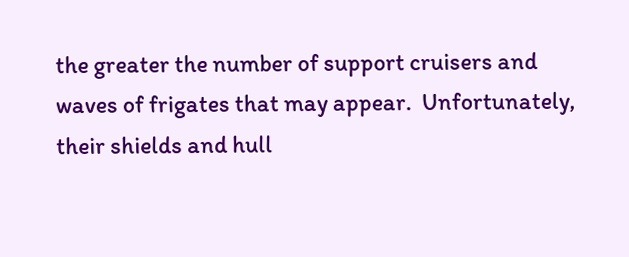the greater the number of support cruisers and waves of frigates that may appear.  Unfortunately, their shields and hull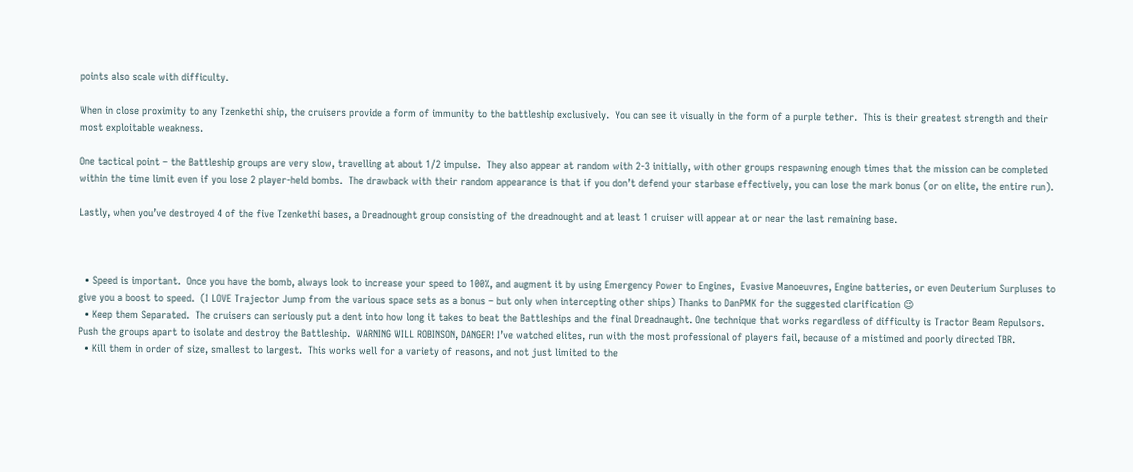points also scale with difficulty.

When in close proximity to any Tzenkethi ship, the cruisers provide a form of immunity to the battleship exclusively.  You can see it visually in the form of a purple tether.  This is their greatest strength and their most exploitable weakness.

One tactical point – the Battleship groups are very slow, travelling at about 1/2 impulse.  They also appear at random with 2-3 initially, with other groups respawning enough times that the mission can be completed within the time limit even if you lose 2 player-held bombs.  The drawback with their random appearance is that if you don’t defend your starbase effectively, you can lose the mark bonus (or on elite, the entire run).

Lastly, when you’ve destroyed 4 of the five Tzenkethi bases, a Dreadnought group consisting of the dreadnought and at least 1 cruiser will appear at or near the last remaining base.



  • Speed is important.  Once you have the bomb, always look to increase your speed to 100%, and augment it by using Emergency Power to Engines,  Evasive Manoeuvres, Engine batteries, or even Deuterium Surpluses to give you a boost to speed.  (I LOVE Trajector Jump from the various space sets as a bonus – but only when intercepting other ships) Thanks to DanPMK for the suggested clarification 😉
  • Keep them Separated.  The cruisers can seriously put a dent into how long it takes to beat the Battleships and the final Dreadnaught. One technique that works regardless of difficulty is Tractor Beam Repulsors. Push the groups apart to isolate and destroy the Battleship.  WARNING WILL ROBINSON, DANGER! I’ve watched elites, run with the most professional of players fail, because of a mistimed and poorly directed TBR.
  • Kill them in order of size, smallest to largest.  This works well for a variety of reasons, and not just limited to the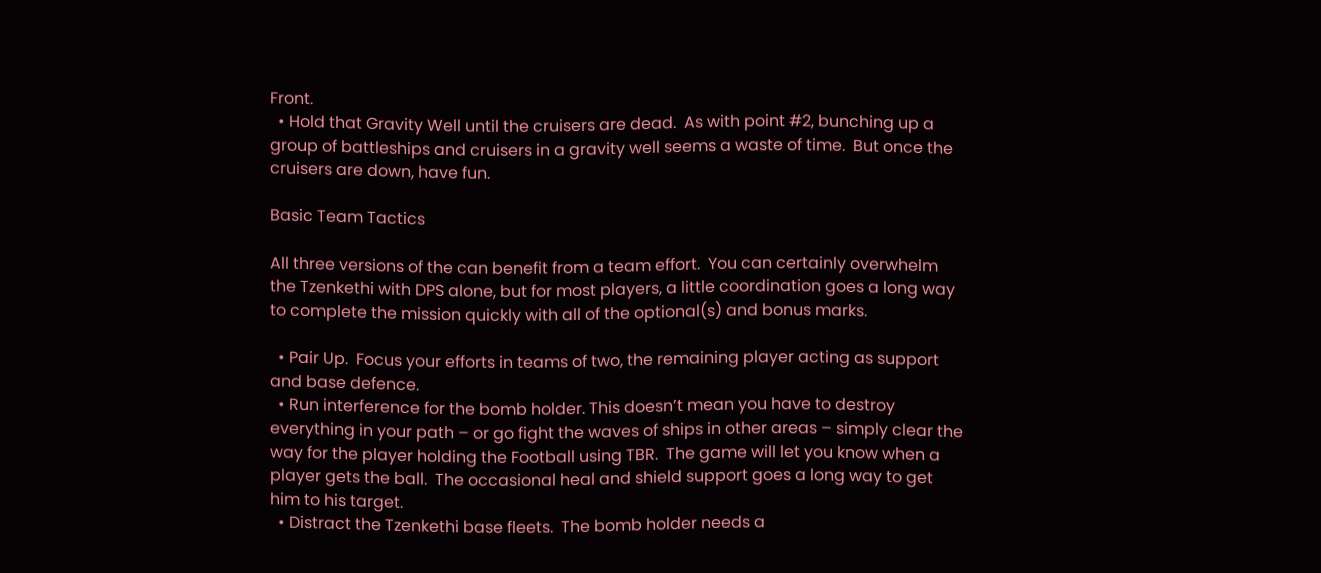Front.
  • Hold that Gravity Well until the cruisers are dead.  As with point #2, bunching up a group of battleships and cruisers in a gravity well seems a waste of time.  But once the cruisers are down, have fun.

Basic Team Tactics

All three versions of the can benefit from a team effort.  You can certainly overwhelm the Tzenkethi with DPS alone, but for most players, a little coordination goes a long way to complete the mission quickly with all of the optional(s) and bonus marks.

  • Pair Up.  Focus your efforts in teams of two, the remaining player acting as support and base defence.
  • Run interference for the bomb holder. This doesn’t mean you have to destroy everything in your path – or go fight the waves of ships in other areas – simply clear the way for the player holding the Football using TBR.  The game will let you know when a player gets the ball.  The occasional heal and shield support goes a long way to get him to his target.
  • Distract the Tzenkethi base fleets.  The bomb holder needs a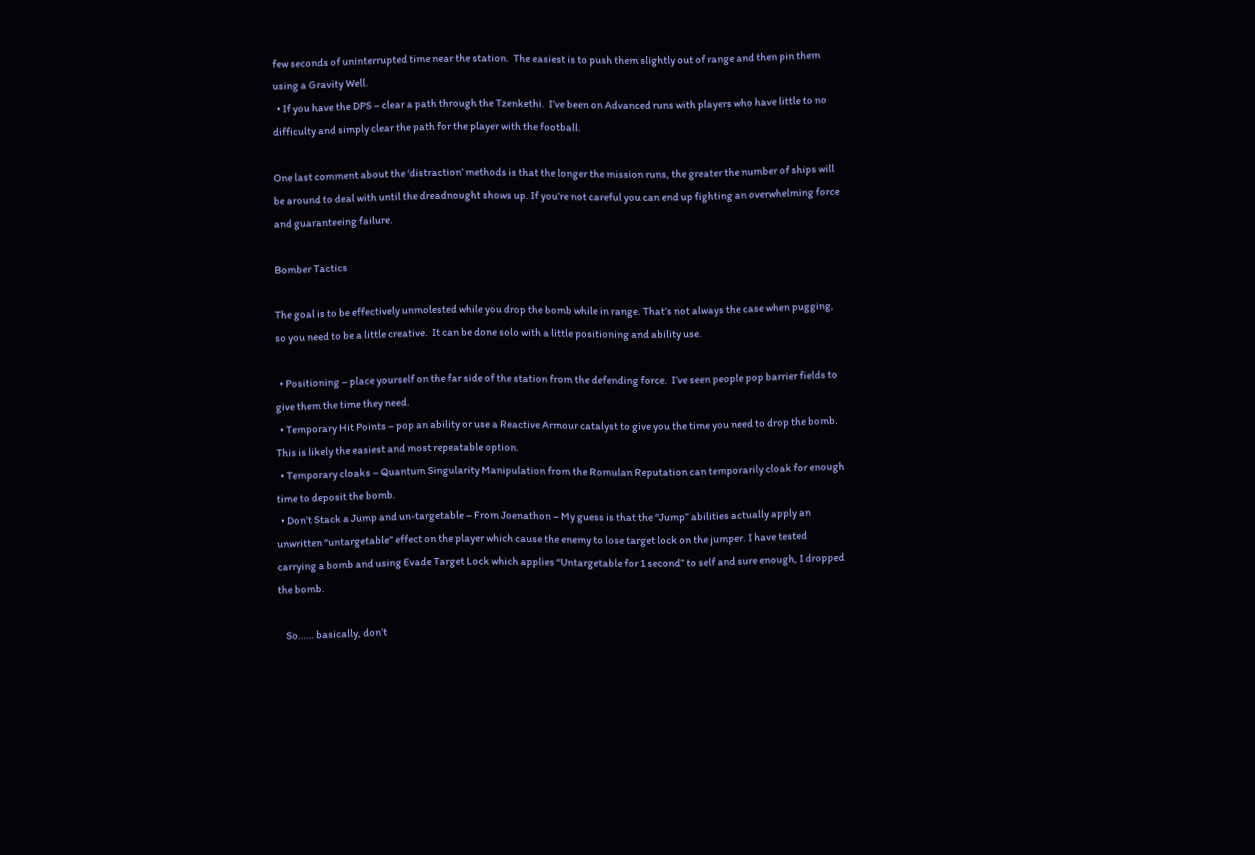few seconds of uninterrupted time near the station.  The easiest is to push them slightly out of range and then pin them using a Gravity Well.
  • If you have the DPS – clear a path through the Tzenkethi.  I’ve been on Advanced runs with players who have little to no difficulty and simply clear the path for the player with the football.

One last comment about the ‘distraction’ methods is that the longer the mission runs, the greater the number of ships will be around to deal with until the dreadnought shows up. If you’re not careful you can end up fighting an overwhelming force and guaranteeing failure.

Bomber Tactics

The goal is to be effectively unmolested while you drop the bomb while in range. That’s not always the case when pugging, so you need to be a little creative.  It can be done solo with a little positioning and ability use.

  • Positioning – place yourself on the far side of the station from the defending force.  I’ve seen people pop barrier fields to give them the time they need.
  • Temporary Hit Points – pop an ability or use a Reactive Armour catalyst to give you the time you need to drop the bomb.  This is likely the easiest and most repeatable option.
  • Temporary cloaks – Quantum Singularity Manipulation from the Romulan Reputation can temporarily cloak for enough time to deposit the bomb.
  • Don’t Stack a Jump and un-targetable – From Joenathon – My guess is that the “Jump” abilities actually apply an unwritten “untargetable” effect on the player which cause the enemy to lose target lock on the jumper. I have tested carrying a bomb and using Evade Target Lock which applies “Untargetable for 1 second” to self and sure enough, I dropped the bomb.

    So…… basically, don’t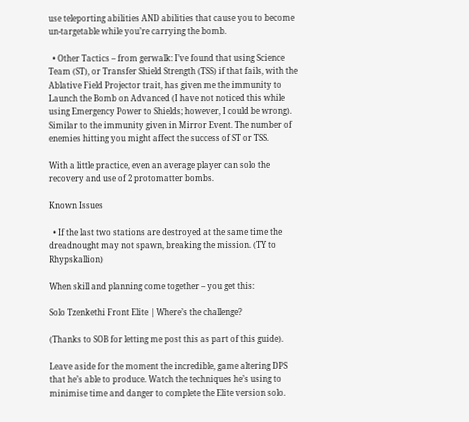use teleporting abilities AND abilities that cause you to become un-targetable while you’re carrying the bomb.

  • Other Tactics – from gerwalk: I’ve found that using Science Team (ST), or Transfer Shield Strength (TSS) if that fails, with the Ablative Field Projector trait, has given me the immunity to Launch the Bomb on Advanced (I have not noticed this while using Emergency Power to Shields; however, I could be wrong). Similar to the immunity given in Mirror Event. The number of enemies hitting you might affect the success of ST or TSS.

With a little practice, even an average player can solo the recovery and use of 2 protomatter bombs.

Known Issues

  • If the last two stations are destroyed at the same time the dreadnought may not spawn, breaking the mission. (TY to Rhypskallion)

When skill and planning come together – you get this:

Solo Tzenkethi Front Elite | Where’s the challenge?

(Thanks to SOB for letting me post this as part of this guide).

Leave aside for the moment the incredible, game altering DPS that he’s able to produce. Watch the techniques he’s using to minimise time and danger to complete the Elite version solo.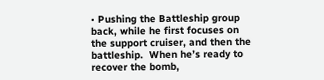• Pushing the Battleship group back, while he first focuses on the support cruiser, and then the battleship.  When he’s ready to recover the bomb,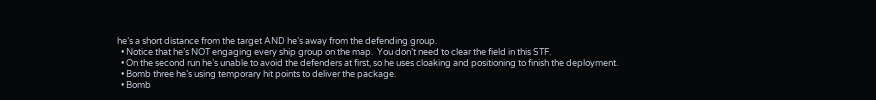he’s a short distance from the target AND he’s away from the defending group.
  • Notice that he’s NOT engaging every ship group on the map.  You don’t need to clear the field in this STF.
  • On the second run he’s unable to avoid the defenders at first, so he uses cloaking and positioning to finish the deployment.
  • Bomb three he’s using temporary hit points to deliver the package.
  • Bomb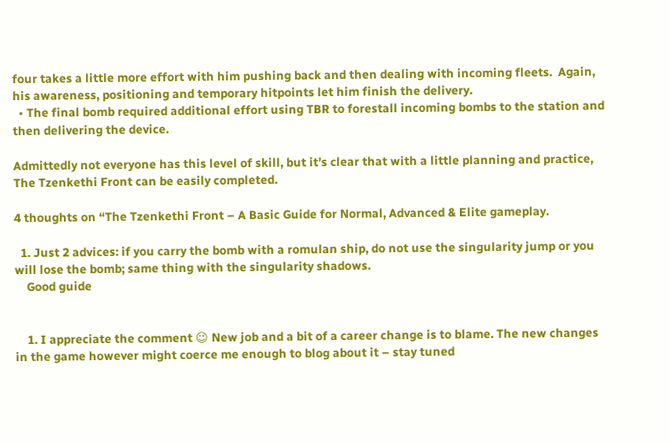four takes a little more effort with him pushing back and then dealing with incoming fleets.  Again, his awareness, positioning and temporary hitpoints let him finish the delivery.
  • The final bomb required additional effort using TBR to forestall incoming bombs to the station and then delivering the device.

Admittedly not everyone has this level of skill, but it’s clear that with a little planning and practice, The Tzenkethi Front can be easily completed.

4 thoughts on “The Tzenkethi Front – A Basic Guide for Normal, Advanced & Elite gameplay.

  1. Just 2 advices: if you carry the bomb with a romulan ship, do not use the singularity jump or you will lose the bomb; same thing with the singularity shadows.
    Good guide


    1. I appreciate the comment 😉 New job and a bit of a career change is to blame. The new changes in the game however might coerce me enough to blog about it – stay tuned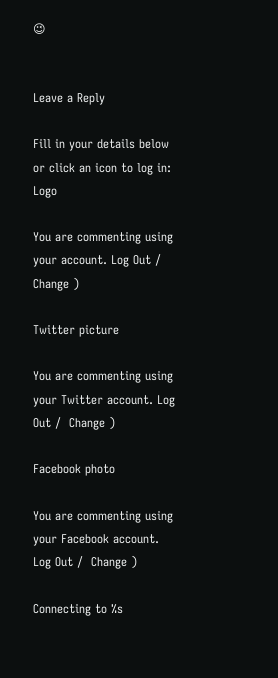😉


Leave a Reply

Fill in your details below or click an icon to log in: Logo

You are commenting using your account. Log Out /  Change )

Twitter picture

You are commenting using your Twitter account. Log Out /  Change )

Facebook photo

You are commenting using your Facebook account. Log Out /  Change )

Connecting to %s